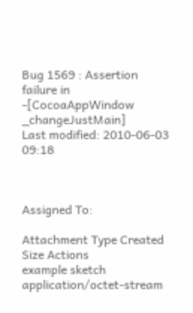Bug 1569 : Assertion failure in -[CocoaAppWindow _changeJustMain]
Last modified: 2010-06-03 09:18



Assigned To:

Attachment Type Created Size Actions
example sketch application/octet-stream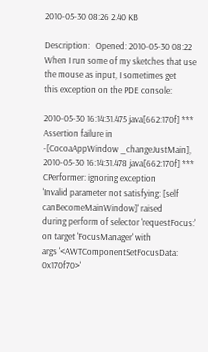2010-05-30 08:26 2.40 KB

Description:   Opened: 2010-05-30 08:22
When I run some of my sketches that use the mouse as input, I sometimes get
this exception on the PDE console:

2010-05-30 16:14:31.475 java[662:170f] *** Assertion failure in
-[CocoaAppWindow _changeJustMain],
2010-05-30 16:14:31.478 java[662:170f] *** CPerformer: ignoring exception
'Invalid parameter not satisfying: [self canBecomeMainWindow]' raised
during perform of selector 'requestFocus:' on target 'FocusManager' with
args '<AWTComponentSetFocusData: 0x170f70>'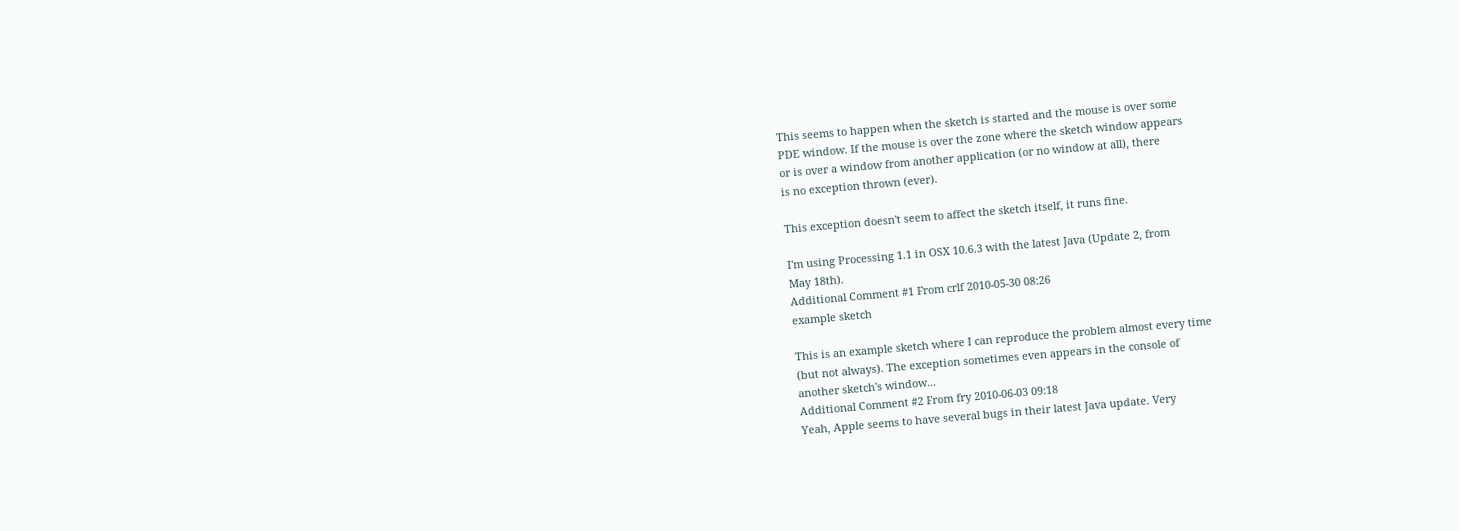This seems to happen when the sketch is started and the mouse is over some
PDE window. If the mouse is over the zone where the sketch window appears
or is over a window from another application (or no window at all), there
is no exception thrown (ever).

This exception doesn't seem to affect the sketch itself, it runs fine.

I'm using Processing 1.1 in OSX 10.6.3 with the latest Java (Update 2, from
May 18th).
Additional Comment #1 From crlf 2010-05-30 08:26
example sketch

This is an example sketch where I can reproduce the problem almost every time
(but not always). The exception sometimes even appears in the console of
another sketch's window...
Additional Comment #2 From fry 2010-06-03 09:18
Yeah, Apple seems to have several bugs in their latest Java update. Very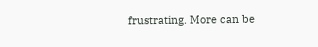frustrating. More can be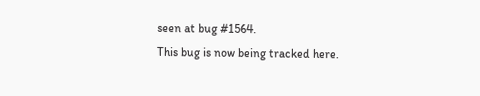seen at bug #1564.
This bug is now being tracked here.